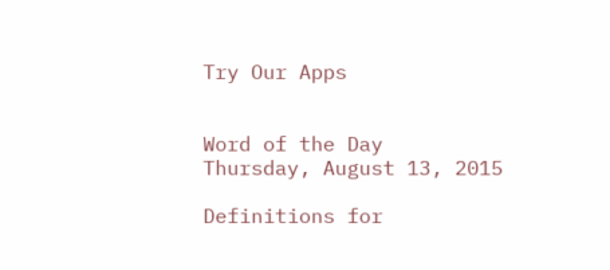Try Our Apps


Word of the Day
Thursday, August 13, 2015

Definitions for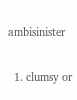ambisinister

  1. clumsy or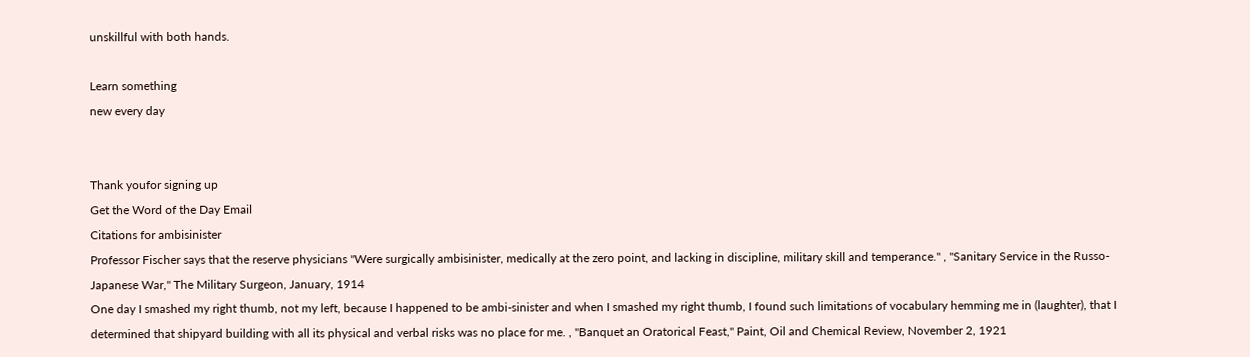unskillful with both hands.

Learn something
new every day


Thank youfor signing up
Get the Word of the Day Email
Citations for ambisinister
Professor Fischer says that the reserve physicians "Were surgically ambisinister, medically at the zero point, and lacking in discipline, military skill and temperance." , "Sanitary Service in the Russo-Japanese War," The Military Surgeon, January, 1914
One day I smashed my right thumb, not my left, because I happened to be ambi-sinister and when I smashed my right thumb, I found such limitations of vocabulary hemming me in (laughter), that I determined that shipyard building with all its physical and verbal risks was no place for me. , "Banquet an Oratorical Feast," Paint, Oil and Chemical Review, November 2, 1921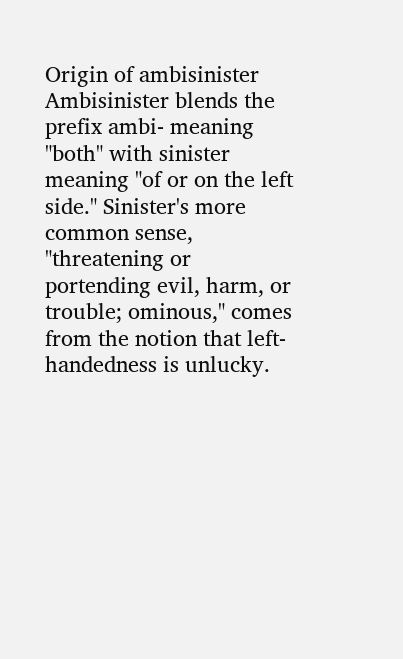Origin of ambisinister
Ambisinister blends the prefix ambi- meaning "both" with sinister meaning "of or on the left side." Sinister's more common sense, "threatening or portending evil, harm, or trouble; ominous," comes from the notion that left-handedness is unlucky.